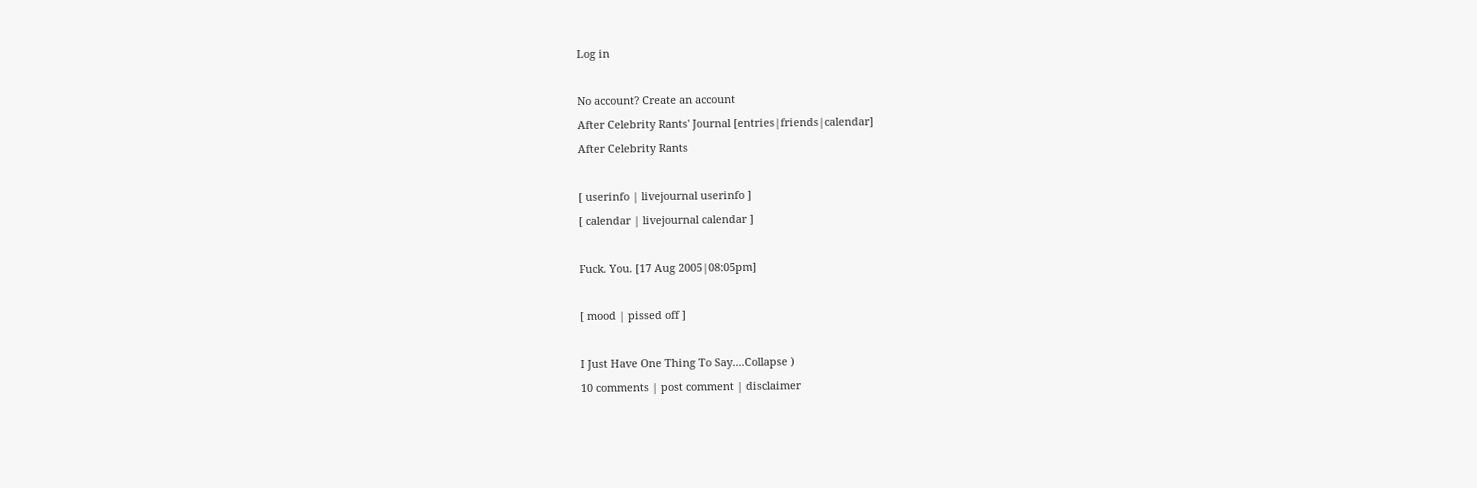Log in

No account? Create an account
After Celebrity Rants' Journal [entries|friends|calendar]
After Celebrity Rants

[ userinfo | livejournal userinfo ]
[ calendar | livejournal calendar ]

Fuck. You. [17 Aug 2005|08:05pm]

[ mood | pissed off ]

I Just Have One Thing To Say....Collapse )
10 comments | post comment | disclaimer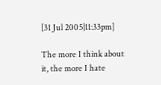[31 Jul 2005|11:33pm]

The more I think about it, the more I hate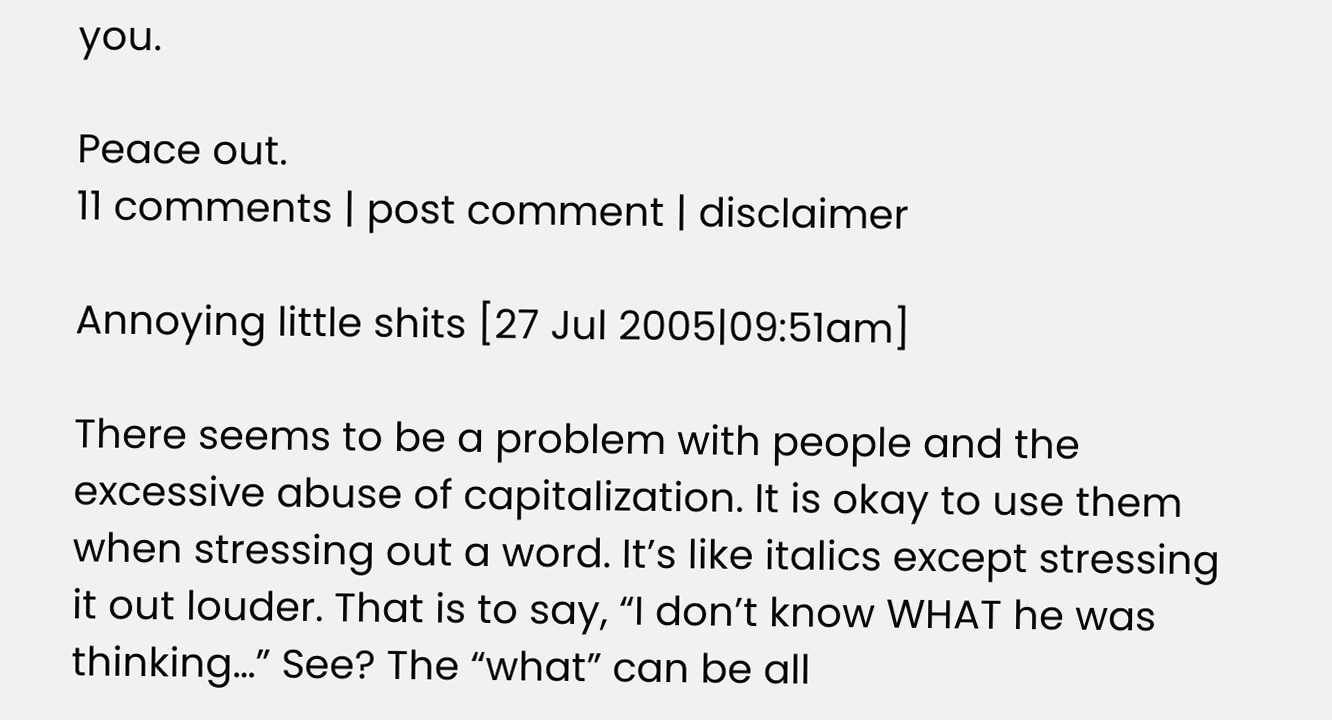you.

Peace out.
11 comments | post comment | disclaimer

Annoying little shits [27 Jul 2005|09:51am]

There seems to be a problem with people and the excessive abuse of capitalization. It is okay to use them when stressing out a word. It’s like italics except stressing it out louder. That is to say, “I don’t know WHAT he was thinking…” See? The “what” can be all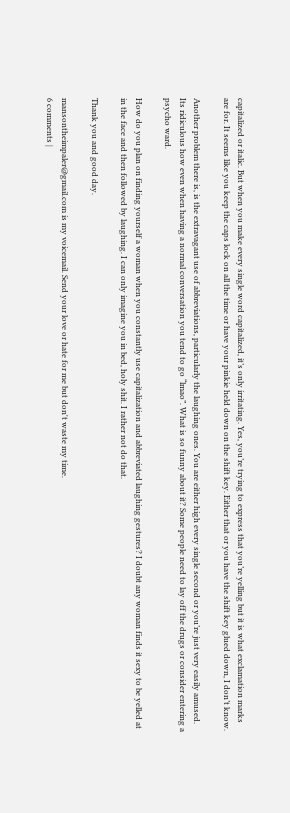capitalized or italic. But when you make every single word capitalized, it’s only irritating. Yes, you’re trying to express that you’re yelling but it is what exclamation marks are for. It seems like you keep the caps lock on all the time or have your pinkie held down on the shift key. Either that or you have the shift key glued down, I don’t know.

Another problem there is, is the extravagant use of abbreviations, particularly the laughing ones. You are either high every single second or you’re just very easily amused. Its ridiculous how even when having a normal conversation you tend to go “lmao”. What is so funny about it? Some people need to lay off the drugs or consider entering a psycho ward.

How do you plan on finding yourself a woman when you constantly use capitalization and abbreviated laughing gestures? I doubt any woman finds it sexy to be yelled at in the face and then followed by laughing. I can only imagine you in bed, holy shit. I rather not do that.

Thank you and good day.

mansontheimpaler@gmail.com is my voicemail. Send your love or hate for me but don't waste my time.
6 comments |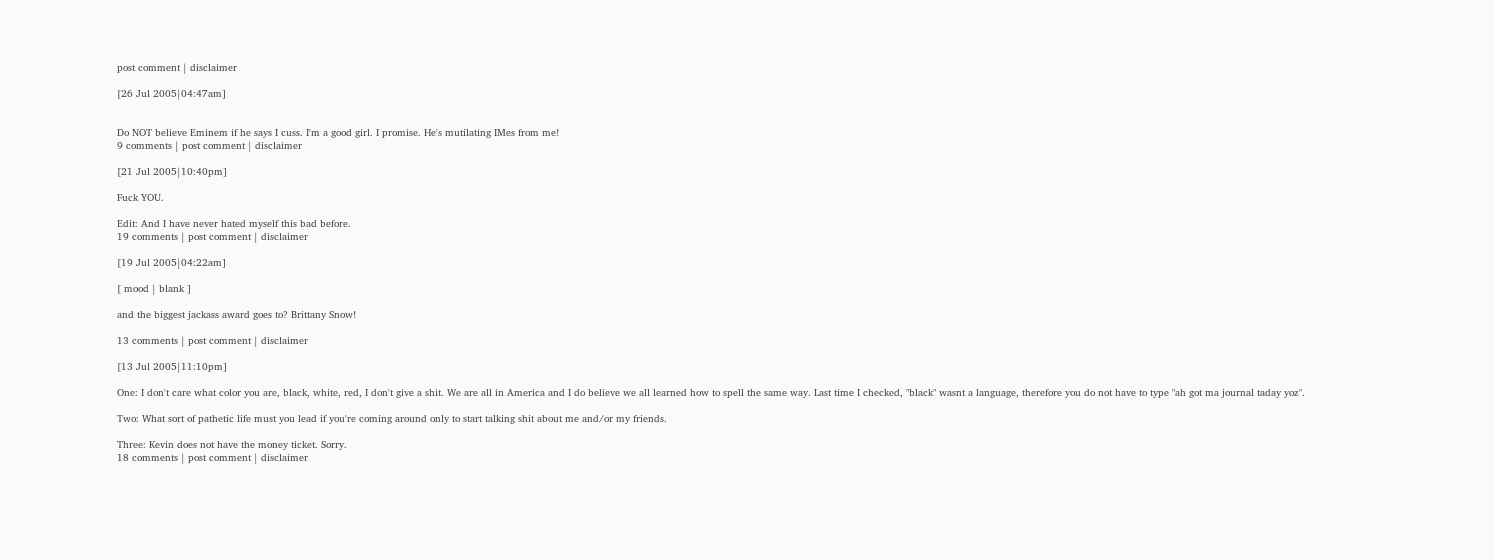post comment | disclaimer

[26 Jul 2005|04:47am]


Do NOT believe Eminem if he says I cuss. I'm a good girl. I promise. He's mutilating IMes from me!
9 comments | post comment | disclaimer

[21 Jul 2005|10:40pm]

Fuck YOU.

Edit: And I have never hated myself this bad before.
19 comments | post comment | disclaimer

[19 Jul 2005|04:22am]

[ mood | blank ]

and the biggest jackass award goes to? Brittany Snow!

13 comments | post comment | disclaimer

[13 Jul 2005|11:10pm]

One: I don't care what color you are, black, white, red, I don't give a shit. We are all in America and I do believe we all learned how to spell the same way. Last time I checked, "black" wasnt a language, therefore you do not have to type "ah got ma journal taday yoz".

Two: What sort of pathetic life must you lead if you're coming around only to start talking shit about me and/or my friends.

Three: Kevin does not have the money ticket. Sorry.
18 comments | post comment | disclaimer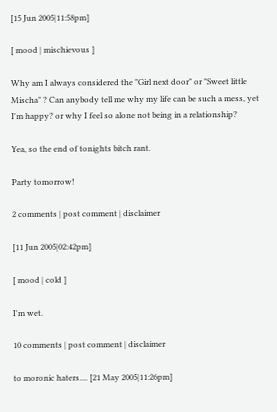[15 Jun 2005|11:58pm]

[ mood | mischievous ]

Why am I always considered the "Girl next door" or "Sweet little Mischa" ? Can anybody tell me why my life can be such a mess, yet I'm happy? or why I feel so alone not being in a relationship?

Yea, so the end of tonights bitch rant.

Party tomorrow!

2 comments | post comment | disclaimer

[11 Jun 2005|02:42pm]

[ mood | cold ]

I'm wet.

10 comments | post comment | disclaimer

to moronic haters.... [21 May 2005|11:26pm]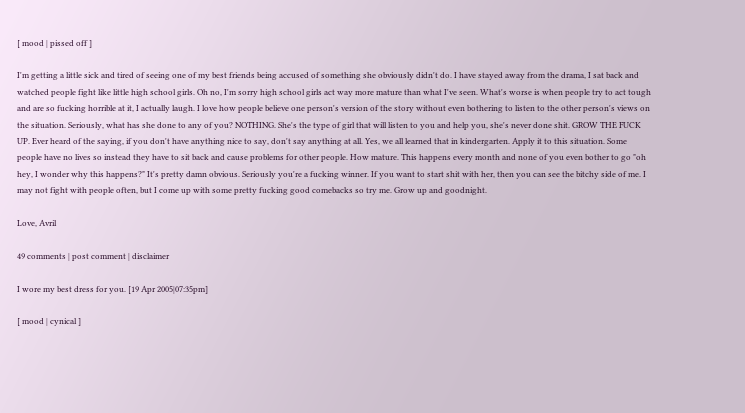[ mood | pissed off ]

I'm getting a little sick and tired of seeing one of my best friends being accused of something she obviously didn't do. I have stayed away from the drama, I sat back and watched people fight like little high school girls. Oh no, I'm sorry high school girls act way more mature than what I've seen. What's worse is when people try to act tough and are so fucking horrible at it, I actually laugh. I love how people believe one person's version of the story without even bothering to listen to the other person's views on the situation. Seriously, what has she done to any of you? NOTHING. She's the type of girl that will listen to you and help you, she's never done shit. GROW THE FUCK UP. Ever heard of the saying, if you don't have anything nice to say, don't say anything at all. Yes, we all learned that in kindergarten. Apply it to this situation. Some people have no lives so instead they have to sit back and cause problems for other people. How mature. This happens every month and none of you even bother to go "oh hey, I wonder why this happens?" It's pretty damn obvious. Seriously you're a fucking winner. If you want to start shit with her, then you can see the bitchy side of me. I may not fight with people often, but I come up with some pretty fucking good comebacks so try me. Grow up and goodnight.

Love, Avril

49 comments | post comment | disclaimer

I wore my best dress for you. [19 Apr 2005|07:35pm]

[ mood | cynical ]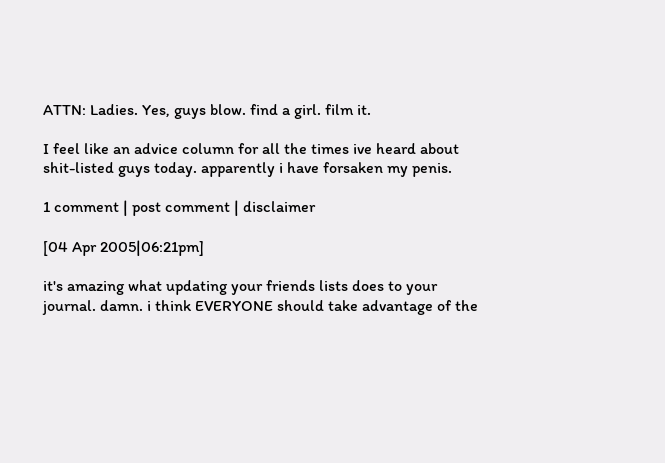ATTN: Ladies. Yes, guys blow. find a girl. film it.

I feel like an advice column for all the times ive heard about shit-listed guys today. apparently i have forsaken my penis.

1 comment | post comment | disclaimer

[04 Apr 2005|06:21pm]

it's amazing what updating your friends lists does to your journal. damn. i think EVERYONE should take advantage of the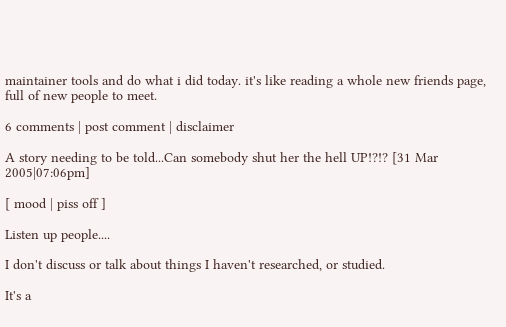maintainer tools and do what i did today. it's like reading a whole new friends page, full of new people to meet.

6 comments | post comment | disclaimer

A story needing to be told...Can somebody shut her the hell UP!?!? [31 Mar 2005|07:06pm]

[ mood | piss off ]

Listen up people....

I don't discuss or talk about things I haven't researched, or studied.

It's a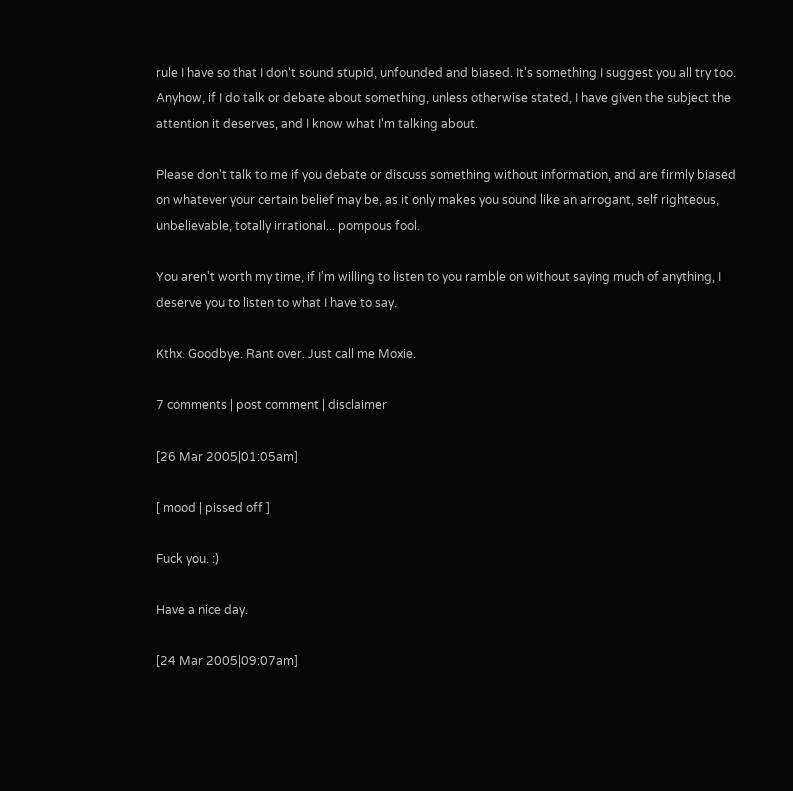rule I have so that I don't sound stupid, unfounded and biased. It's something I suggest you all try too. Anyhow, if I do talk or debate about something, unless otherwise stated, I have given the subject the attention it deserves, and I know what I'm talking about.

Please don't talk to me if you debate or discuss something without information, and are firmly biased on whatever your certain belief may be, as it only makes you sound like an arrogant, self righteous, unbelievable, totally irrational... pompous fool.

You aren't worth my time, if I'm willing to listen to you ramble on without saying much of anything, I deserve you to listen to what I have to say.

Kthx. Goodbye. Rant over. Just call me Moxie.

7 comments | post comment | disclaimer

[26 Mar 2005|01:05am]

[ mood | pissed off ]

Fuck you. :)

Have a nice day.

[24 Mar 2005|09:07am]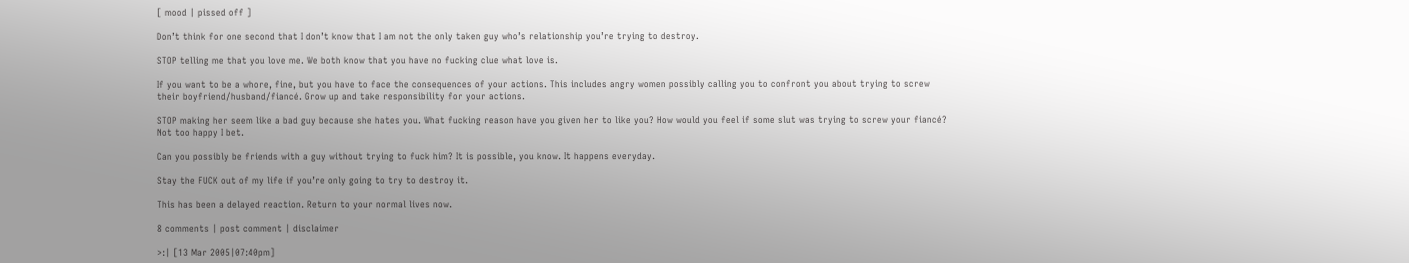[ mood | pissed off ]

Don’t think for one second that I don’t know that I am not the only taken guy who’s relationship you’re trying to destroy.

STOP telling me that you love me. We both know that you have no fucking clue what love is.

If you want to be a whore, fine, but you have to face the consequences of your actions. This includes angry women possibly calling you to confront you about trying to screw their boyfriend/husband/fiancé. Grow up and take responsibility for your actions.

STOP making her seem like a bad guy because she hates you. What fucking reason have you given her to like you? How would you feel if some slut was trying to screw your fiancé? Not too happy I bet.

Can you possibly be friends with a guy without trying to fuck him? It is possible, you know. It happens everyday.

Stay the FUCK out of my life if you’re only going to try to destroy it.

This has been a delayed reaction. Return to your normal lives now.

8 comments | post comment | disclaimer

>:| [13 Mar 2005|07:40pm]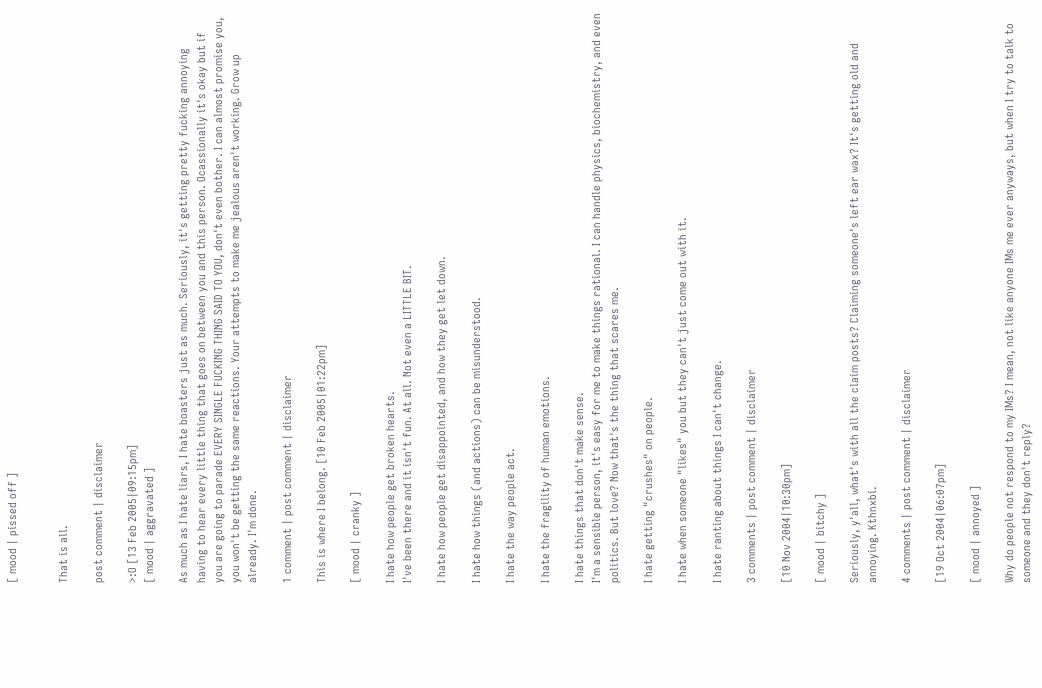[ mood | pissed off ]


That is all.

post comment | disclaimer

>:O [13 Feb 2005|09:15pm]
[ mood | aggravated ]

As much as I hate liars, I hate boasters just as much. Seriously, it's getting pretty fucking annoying having to hear every little thing that goes on between you and this person. Ocassionally it's okay but if you are going to parade EVERY SINGLE FUCKING THING SAID TO YOU, don't even bother. I can almost promise you, you won't be getting the same reactions. Your attempts to make me jealous aren't working. Grow up already. I'm done.

1 comment | post comment | disclaimer

This is where I belong. [10 Feb 2005|01:22pm]

[ mood | cranky ]

I hate how people get broken hearts.
I've been there and it isn't fun. At all. Not even a LITTLE BIT.

I hate how people get disappointed, and how they get let down.

I hate how things (and actions) can be misunderstood.

I hate the way people act.

I hate the fragility of human emotions.

I hate things that don't make sense.
I'm a sensible person, it's easy for me to make things rational. I can handle physics, biochemistry, and even politics. But love? Now that's the thing that scares me.

I hate getting "crushes" on people.

I hate when someone "likes" you but they can't just come out with it.

I hate ranting about things I can't change.

3 comments | post comment | disclaimer

[10 Nov 2004|10:30pm]

[ mood | bitchy ]

Seriously, y'all, what's with all the claim posts? Claiming someone's left ear wax? It's getting old and annoying. Kthnxbi.

4 comments | post comment | disclaimer

[19 Oct 2004|06:07pm]

[ mood | annoyed ]

Why do people not respond to my IMs? I mean, not like anyone IMs me ever anyways, but when I try to talk to someone and they don't reply?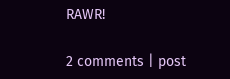RAWR!

2 comments | post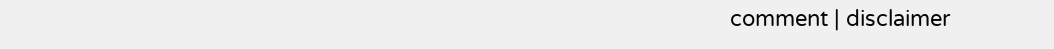comment | disclaimer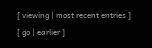[ viewing | most recent entries ]
[ go | earlier ]